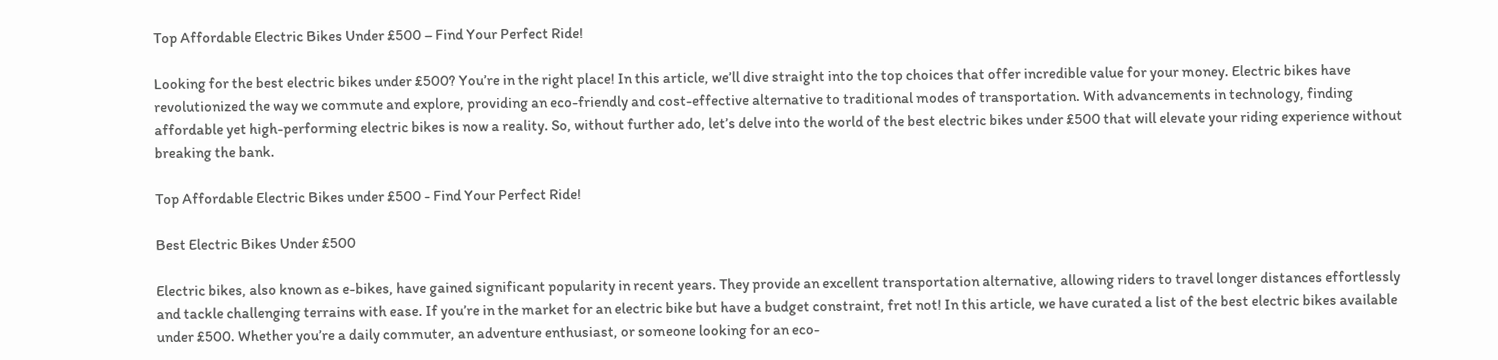Top Affordable Electric Bikes Under £500 – Find Your Perfect Ride!

Looking for the best electric bikes under £500? You’re in the right place! In this article, we’ll dive straight into the top choices that offer incredible value for your money. Electric bikes have revolutionized the way we commute and explore, providing an eco-friendly and cost-effective alternative to traditional modes of transportation. With advancements in technology, finding affordable yet high-performing electric bikes is now a reality. So, without further ado, let’s delve into the world of the best electric bikes under £500 that will elevate your riding experience without breaking the bank.

Top Affordable Electric Bikes under £500 - Find Your Perfect Ride!

Best Electric Bikes Under £500

Electric bikes, also known as e-bikes, have gained significant popularity in recent years. They provide an excellent transportation alternative, allowing riders to travel longer distances effortlessly and tackle challenging terrains with ease. If you’re in the market for an electric bike but have a budget constraint, fret not! In this article, we have curated a list of the best electric bikes available under £500. Whether you’re a daily commuter, an adventure enthusiast, or someone looking for an eco-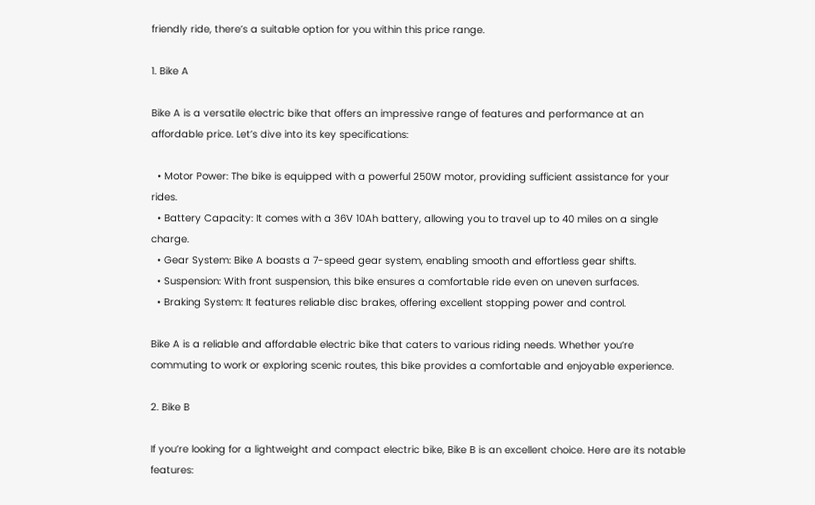friendly ride, there’s a suitable option for you within this price range.

1. Bike A

Bike A is a versatile electric bike that offers an impressive range of features and performance at an affordable price. Let’s dive into its key specifications:

  • Motor Power: The bike is equipped with a powerful 250W motor, providing sufficient assistance for your rides.
  • Battery Capacity: It comes with a 36V 10Ah battery, allowing you to travel up to 40 miles on a single charge.
  • Gear System: Bike A boasts a 7-speed gear system, enabling smooth and effortless gear shifts.
  • Suspension: With front suspension, this bike ensures a comfortable ride even on uneven surfaces.
  • Braking System: It features reliable disc brakes, offering excellent stopping power and control.

Bike A is a reliable and affordable electric bike that caters to various riding needs. Whether you’re commuting to work or exploring scenic routes, this bike provides a comfortable and enjoyable experience.

2. Bike B

If you’re looking for a lightweight and compact electric bike, Bike B is an excellent choice. Here are its notable features: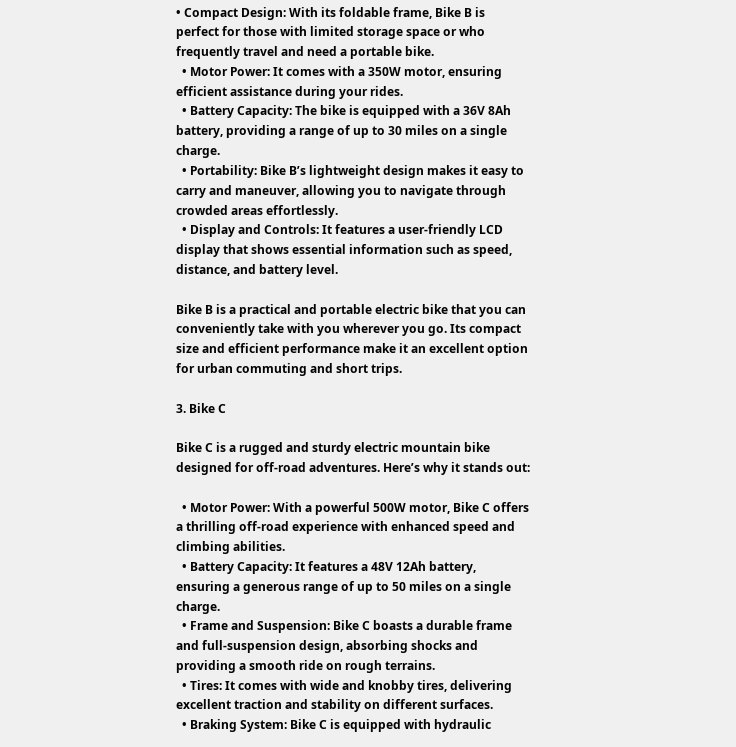• Compact Design: With its foldable frame, Bike B is perfect for those with limited storage space or who frequently travel and need a portable bike.
  • Motor Power: It comes with a 350W motor, ensuring efficient assistance during your rides.
  • Battery Capacity: The bike is equipped with a 36V 8Ah battery, providing a range of up to 30 miles on a single charge.
  • Portability: Bike B’s lightweight design makes it easy to carry and maneuver, allowing you to navigate through crowded areas effortlessly.
  • Display and Controls: It features a user-friendly LCD display that shows essential information such as speed, distance, and battery level.

Bike B is a practical and portable electric bike that you can conveniently take with you wherever you go. Its compact size and efficient performance make it an excellent option for urban commuting and short trips.

3. Bike C

Bike C is a rugged and sturdy electric mountain bike designed for off-road adventures. Here’s why it stands out:

  • Motor Power: With a powerful 500W motor, Bike C offers a thrilling off-road experience with enhanced speed and climbing abilities.
  • Battery Capacity: It features a 48V 12Ah battery, ensuring a generous range of up to 50 miles on a single charge.
  • Frame and Suspension: Bike C boasts a durable frame and full-suspension design, absorbing shocks and providing a smooth ride on rough terrains.
  • Tires: It comes with wide and knobby tires, delivering excellent traction and stability on different surfaces.
  • Braking System: Bike C is equipped with hydraulic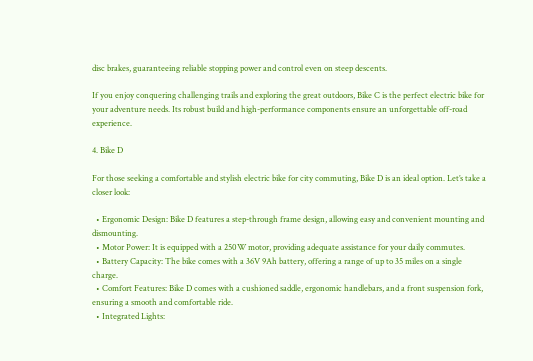disc brakes, guaranteeing reliable stopping power and control even on steep descents.

If you enjoy conquering challenging trails and exploring the great outdoors, Bike C is the perfect electric bike for your adventure needs. Its robust build and high-performance components ensure an unforgettable off-road experience.

4. Bike D

For those seeking a comfortable and stylish electric bike for city commuting, Bike D is an ideal option. Let’s take a closer look:

  • Ergonomic Design: Bike D features a step-through frame design, allowing easy and convenient mounting and dismounting.
  • Motor Power: It is equipped with a 250W motor, providing adequate assistance for your daily commutes.
  • Battery Capacity: The bike comes with a 36V 9Ah battery, offering a range of up to 35 miles on a single charge.
  • Comfort Features: Bike D comes with a cushioned saddle, ergonomic handlebars, and a front suspension fork, ensuring a smooth and comfortable ride.
  • Integrated Lights: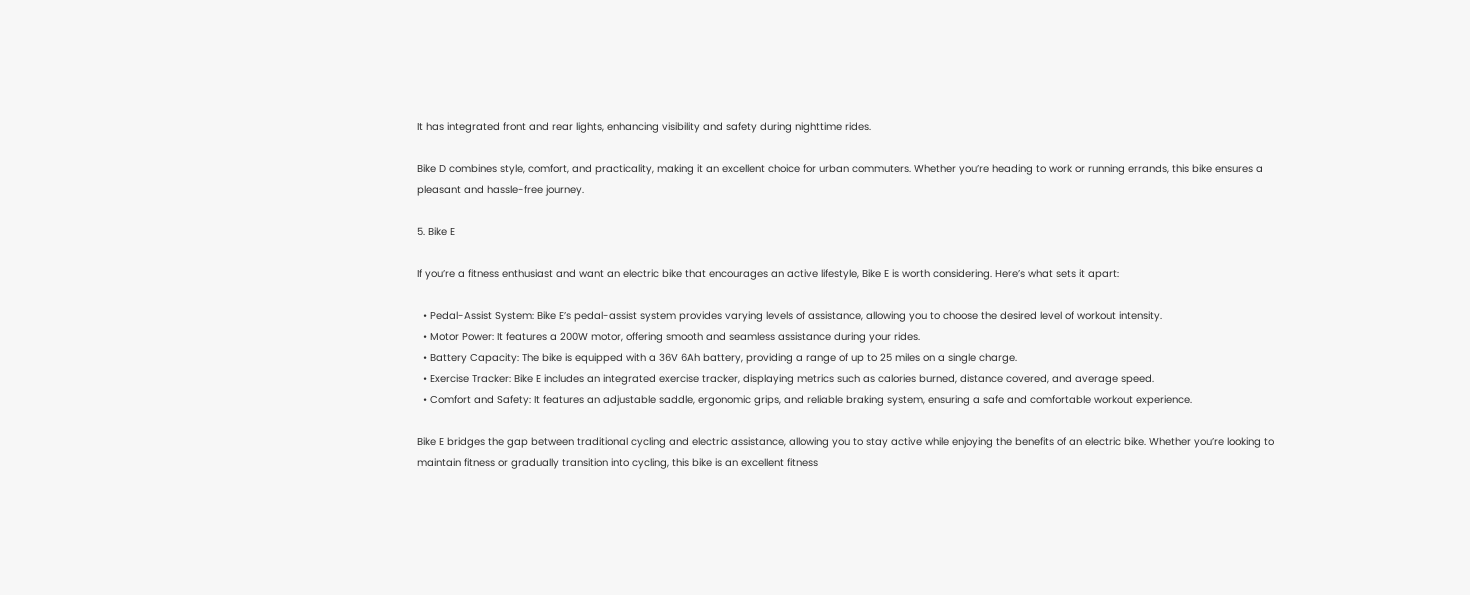It has integrated front and rear lights, enhancing visibility and safety during nighttime rides.

Bike D combines style, comfort, and practicality, making it an excellent choice for urban commuters. Whether you’re heading to work or running errands, this bike ensures a pleasant and hassle-free journey.

5. Bike E

If you’re a fitness enthusiast and want an electric bike that encourages an active lifestyle, Bike E is worth considering. Here’s what sets it apart:

  • Pedal-Assist System: Bike E’s pedal-assist system provides varying levels of assistance, allowing you to choose the desired level of workout intensity.
  • Motor Power: It features a 200W motor, offering smooth and seamless assistance during your rides.
  • Battery Capacity: The bike is equipped with a 36V 6Ah battery, providing a range of up to 25 miles on a single charge.
  • Exercise Tracker: Bike E includes an integrated exercise tracker, displaying metrics such as calories burned, distance covered, and average speed.
  • Comfort and Safety: It features an adjustable saddle, ergonomic grips, and reliable braking system, ensuring a safe and comfortable workout experience.

Bike E bridges the gap between traditional cycling and electric assistance, allowing you to stay active while enjoying the benefits of an electric bike. Whether you’re looking to maintain fitness or gradually transition into cycling, this bike is an excellent fitness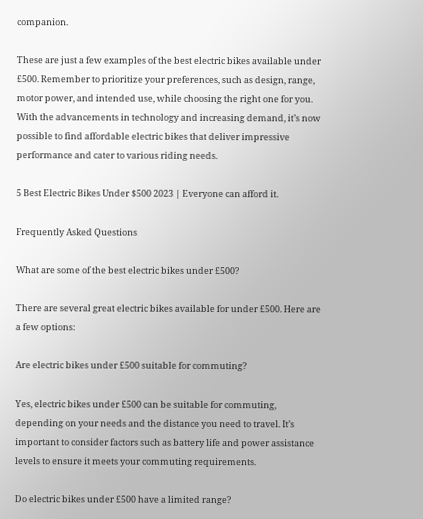companion.

These are just a few examples of the best electric bikes available under £500. Remember to prioritize your preferences, such as design, range, motor power, and intended use, while choosing the right one for you. With the advancements in technology and increasing demand, it’s now possible to find affordable electric bikes that deliver impressive performance and cater to various riding needs.

5 Best Electric Bikes Under $500 2023 | Everyone can afford it.

Frequently Asked Questions

What are some of the best electric bikes under £500?

There are several great electric bikes available for under £500. Here are a few options:

Are electric bikes under £500 suitable for commuting?

Yes, electric bikes under £500 can be suitable for commuting, depending on your needs and the distance you need to travel. It’s important to consider factors such as battery life and power assistance levels to ensure it meets your commuting requirements.

Do electric bikes under £500 have a limited range?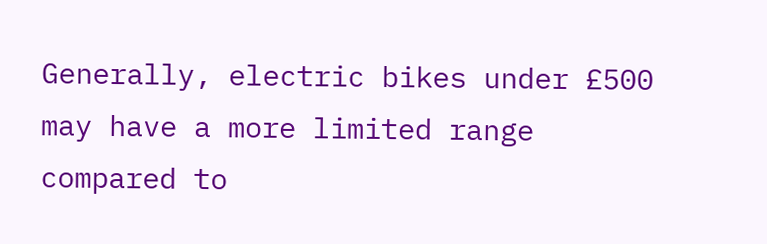Generally, electric bikes under £500 may have a more limited range compared to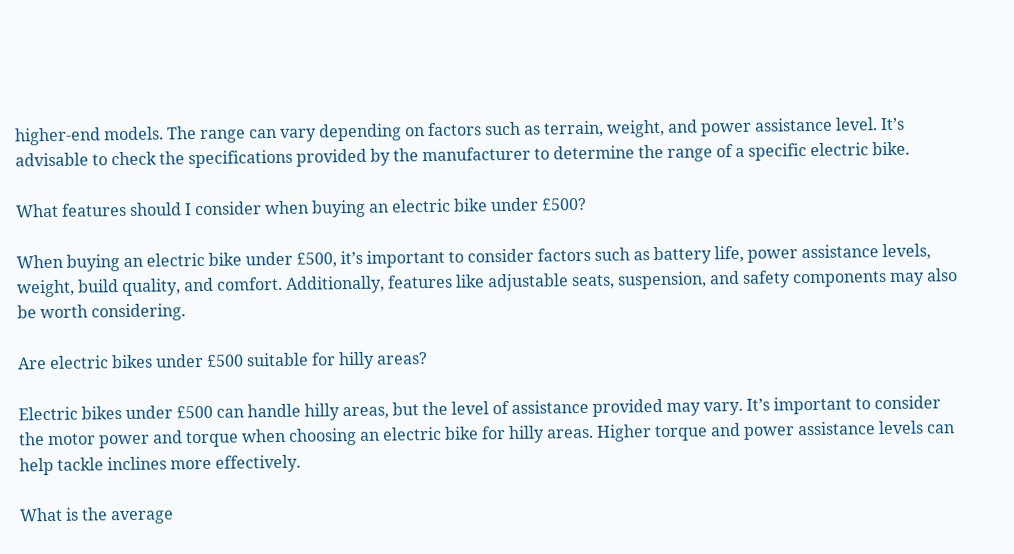higher-end models. The range can vary depending on factors such as terrain, weight, and power assistance level. It’s advisable to check the specifications provided by the manufacturer to determine the range of a specific electric bike.

What features should I consider when buying an electric bike under £500?

When buying an electric bike under £500, it’s important to consider factors such as battery life, power assistance levels, weight, build quality, and comfort. Additionally, features like adjustable seats, suspension, and safety components may also be worth considering.

Are electric bikes under £500 suitable for hilly areas?

Electric bikes under £500 can handle hilly areas, but the level of assistance provided may vary. It’s important to consider the motor power and torque when choosing an electric bike for hilly areas. Higher torque and power assistance levels can help tackle inclines more effectively.

What is the average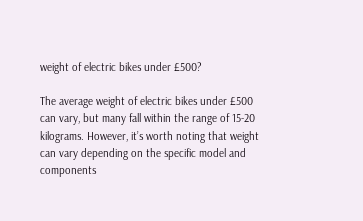weight of electric bikes under £500?

The average weight of electric bikes under £500 can vary, but many fall within the range of 15-20 kilograms. However, it’s worth noting that weight can vary depending on the specific model and components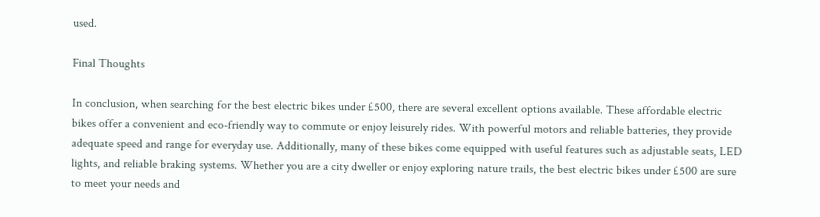used.

Final Thoughts

In conclusion, when searching for the best electric bikes under £500, there are several excellent options available. These affordable electric bikes offer a convenient and eco-friendly way to commute or enjoy leisurely rides. With powerful motors and reliable batteries, they provide adequate speed and range for everyday use. Additionally, many of these bikes come equipped with useful features such as adjustable seats, LED lights, and reliable braking systems. Whether you are a city dweller or enjoy exploring nature trails, the best electric bikes under £500 are sure to meet your needs and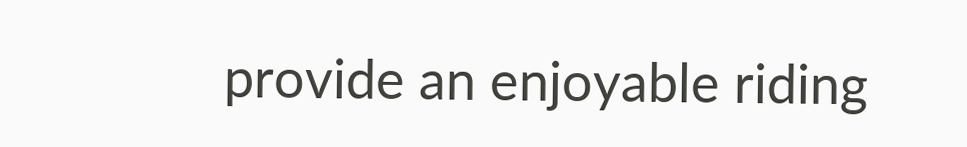provide an enjoyable riding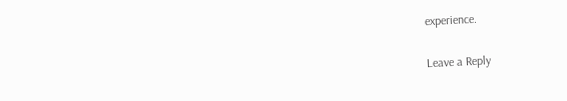experience.

Leave a Reply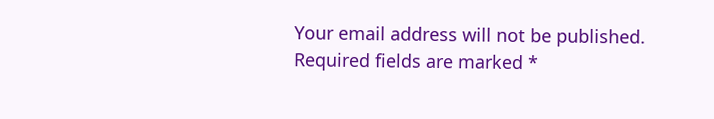Your email address will not be published. Required fields are marked *